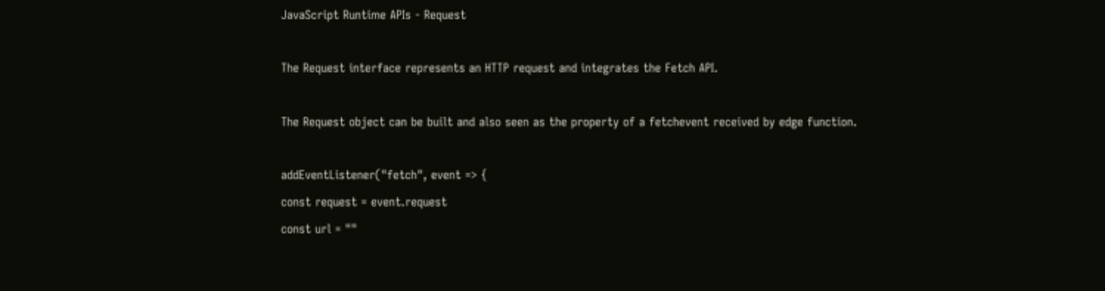JavaScript Runtime APIs - Request

The Request interface represents an HTTP request and integrates the Fetch API.

The Request object can be built and also seen as the property of a fetchevent received by edge function.

addEventListener("fetch", event => {
const request = event.request
const url = ""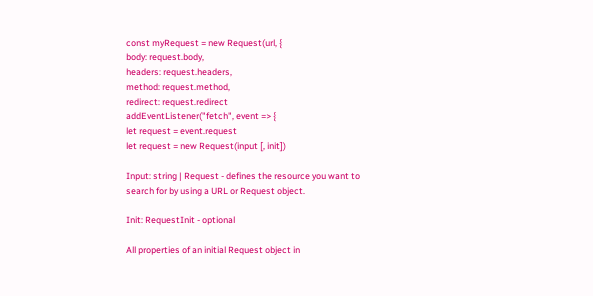const myRequest = new Request(url, {
body: request.body,
headers: request.headers,
method: request.method,
redirect: request.redirect
addEventListener("fetch", event => {
let request = event.request
let request = new Request(input [, init])

Input: string | Request - defines the resource you want to search for by using a URL or Request object.

Init: RequestInit - optional

All properties of an initial Request object in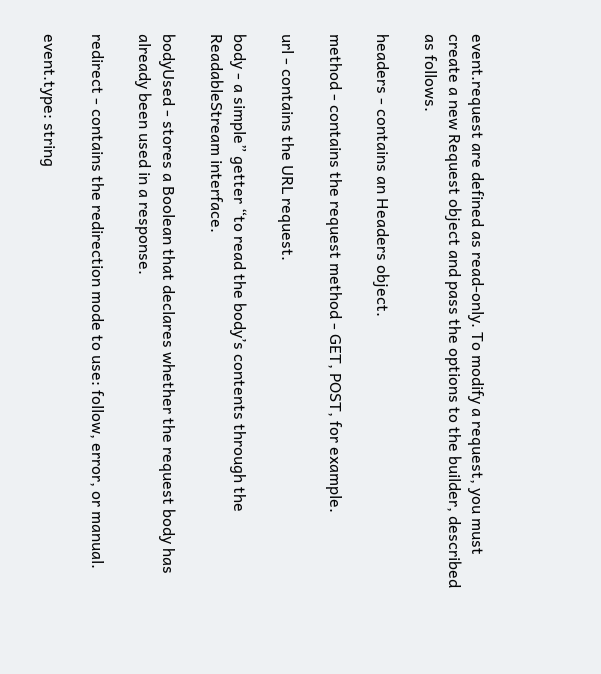event.request are defined as read-only. To modify a request, you must create a new Request object and pass the options to the builder, described as follows.

headers - contains an Headers object.

method - contains the request method - GET, POST, for example.

url - contains the URL request.

body - a simple” getter “to read the body’s contents through the ReadableStream interface.

bodyUsed - stores a Boolean that declares whether the request body has already been used in a response.

redirect - contains the redirection mode to use: follow, error, or manual.

event.type: string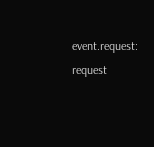event.request: request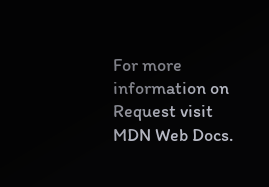For more information on Request visit MDN Web Docs.